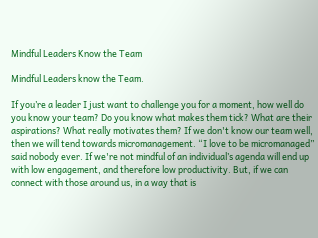Mindful Leaders Know the Team

Mindful Leaders know the Team.

If you’re a leader I just want to challenge you for a moment, how well do you know your team? Do you know what makes them tick? What are their aspirations? What really motivates them? If we don't know our team well, then we will tend towards micromanagement. “I love to be micromanaged” said nobody ever. If we're not mindful of an individual’s agenda will end up with low engagement, and therefore low productivity. But, if we can connect with those around us, in a way that is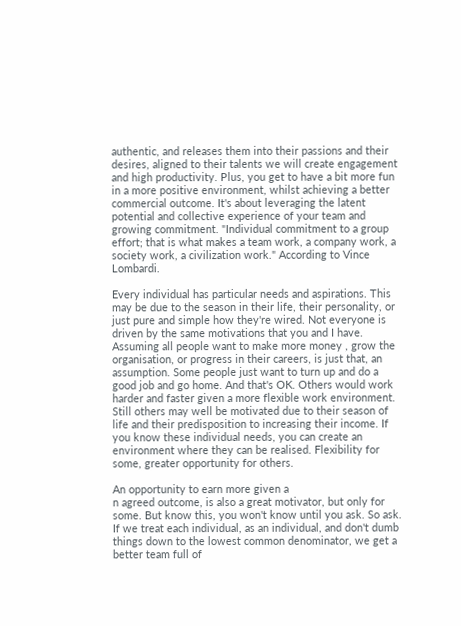authentic, and releases them into their passions and their desires, aligned to their talents we will create engagement and high productivity. Plus, you get to have a bit more fun in a more positive environment, whilst achieving a better commercial outcome. It's about leveraging the latent potential and collective experience of your team and growing commitment. "Individual commitment to a group effort; that is what makes a team work, a company work, a society work, a civilization work." According to Vince Lombardi.

Every individual has particular needs and aspirations. This may be due to the season in their life, their personality, or just pure and simple how they're wired. Not everyone is driven by the same motivations that you and I have. Assuming all people want to make more money , grow the organisation, or progress in their careers, is just that, an assumption. Some people just want to turn up and do a good job and go home. And that's OK. Others would work harder and faster given a more flexible work environment. Still others may well be motivated due to their season of life and their predisposition to increasing their income. If you know these individual needs, you can create an environment where they can be realised. Flexibility for some, greater opportunity for others.

An opportunity to earn more given a
n agreed outcome, is also a great motivator, but only for some. But know this, you won't know until you ask. So ask. If we treat each individual, as an individual, and don't dumb things down to the lowest common denominator, we get a better team full of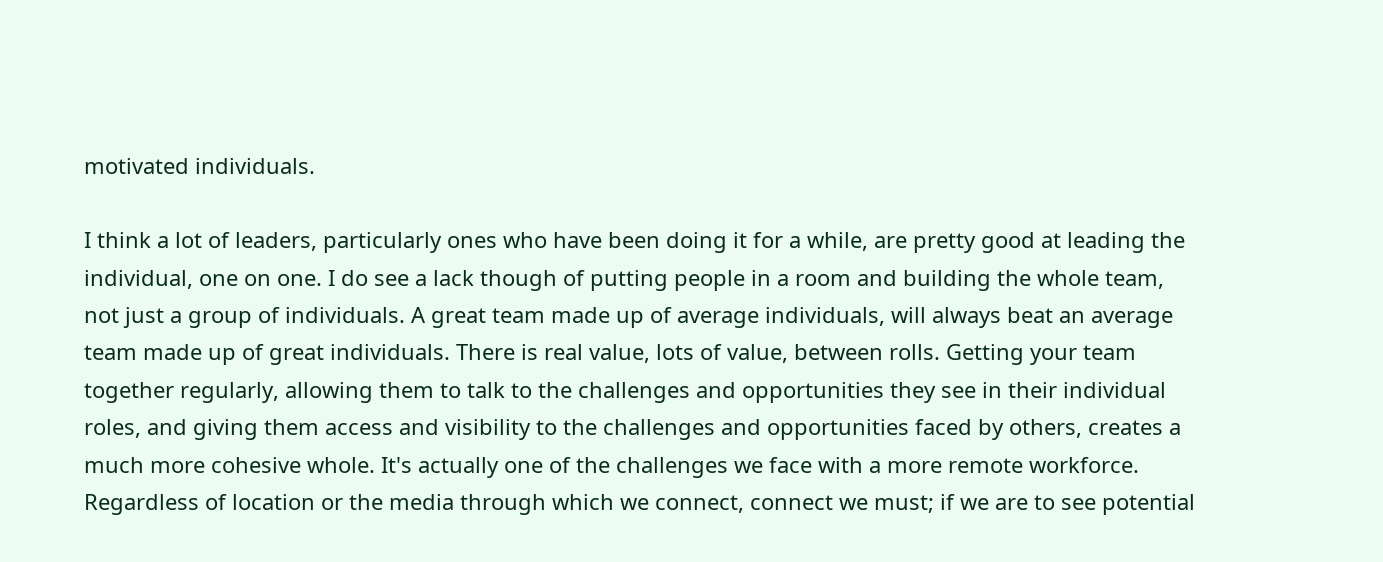motivated individuals.

I think a lot of leaders, particularly ones who have been doing it for a while, are pretty good at leading the individual, one on one. I do see a lack though of putting people in a room and building the whole team, not just a group of individuals. A great team made up of average individuals, will always beat an average team made up of great individuals. There is real value, lots of value, between rolls. Getting your team together regularly, allowing them to talk to the challenges and opportunities they see in their individual roles, and giving them access and visibility to the challenges and opportunities faced by others, creates a much more cohesive whole. It's actually one of the challenges we face with a more remote workforce. Regardless of location or the media through which we connect, connect we must; if we are to see potential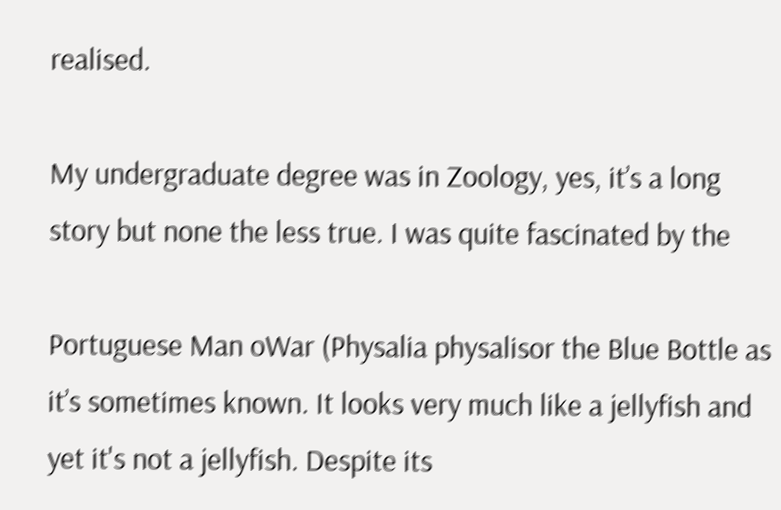realised.

My undergraduate degree was in Zoology, yes, it’s a long story but none the less true. I was quite fascinated by the

Portuguese Man oWar (Physalia physalisor the Blue Bottle as it’s sometimes known. It looks very much like a jellyfish and yet it's not a jellyfish. Despite its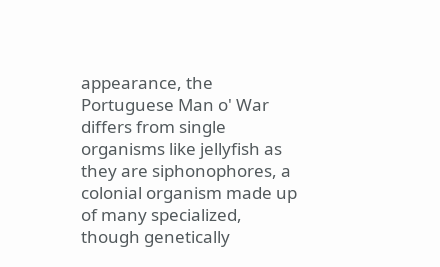appearance, the Portuguese Man o' War differs from single organisms like jellyfish as they are siphonophores, a colonial organism made up of many specialized, though genetically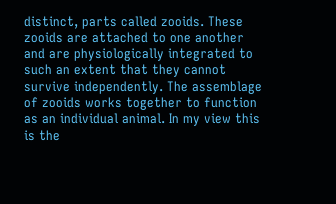distinct, parts called zooids. These zooids are attached to one another and are physiologically integrated to such an extent that they cannot survive independently. The assemblage of zooids works together to function as an individual animal. In my view this is the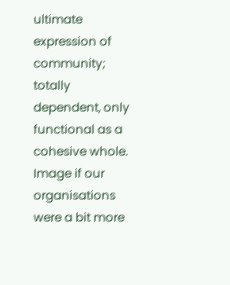ultimate expression of community; totally dependent, only functional as a cohesive whole. Image if our organisations were a bit more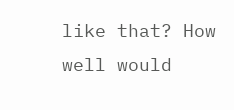like that? How well would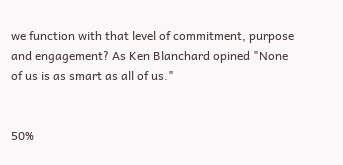we function with that level of commitment, purpose and engagement? As Ken Blanchard opined "None of us is as smart as all of us."


50%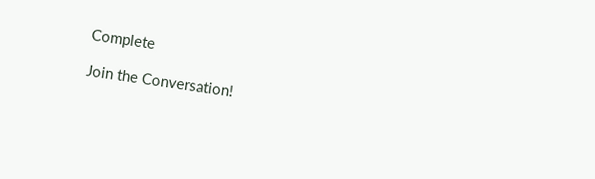Complete

Join the Conversation!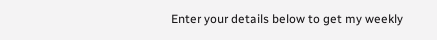Enter your details below to get my weekly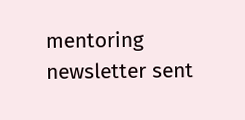mentoring newsletter sent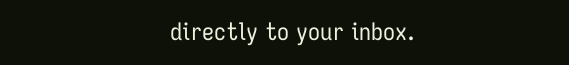directly to your inbox.